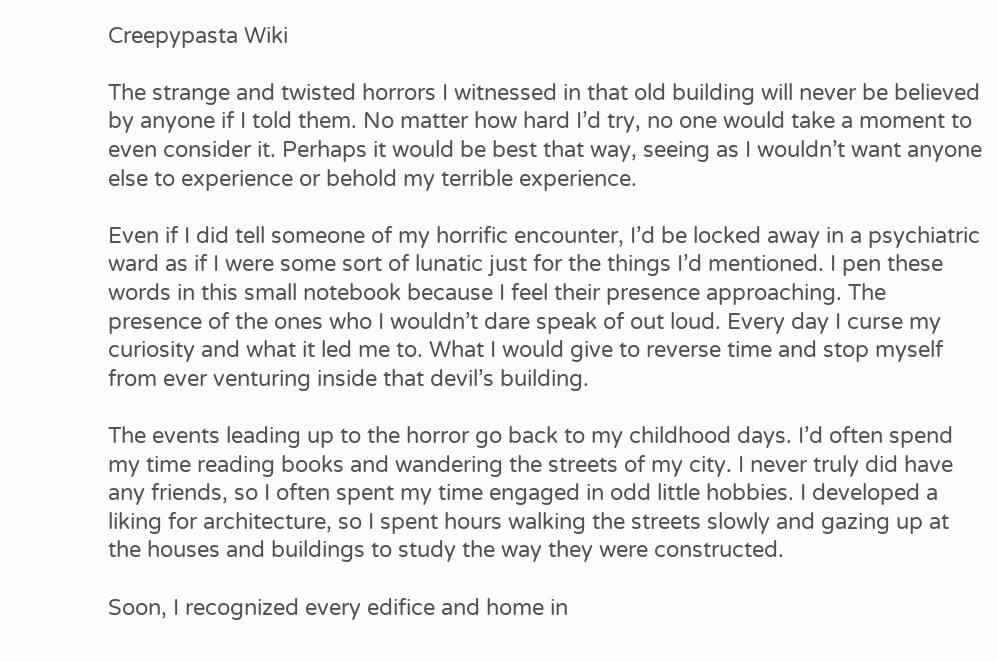Creepypasta Wiki

The strange and twisted horrors I witnessed in that old building will never be believed by anyone if I told them. No matter how hard I’d try, no one would take a moment to even consider it. Perhaps it would be best that way, seeing as I wouldn’t want anyone else to experience or behold my terrible experience.

Even if I did tell someone of my horrific encounter, I’d be locked away in a psychiatric ward as if I were some sort of lunatic just for the things I’d mentioned. I pen these words in this small notebook because I feel their presence approaching. The presence of the ones who I wouldn’t dare speak of out loud. Every day I curse my curiosity and what it led me to. What I would give to reverse time and stop myself from ever venturing inside that devil’s building.

The events leading up to the horror go back to my childhood days. I’d often spend my time reading books and wandering the streets of my city. I never truly did have any friends, so I often spent my time engaged in odd little hobbies. I developed a liking for architecture, so I spent hours walking the streets slowly and gazing up at the houses and buildings to study the way they were constructed.

Soon, I recognized every edifice and home in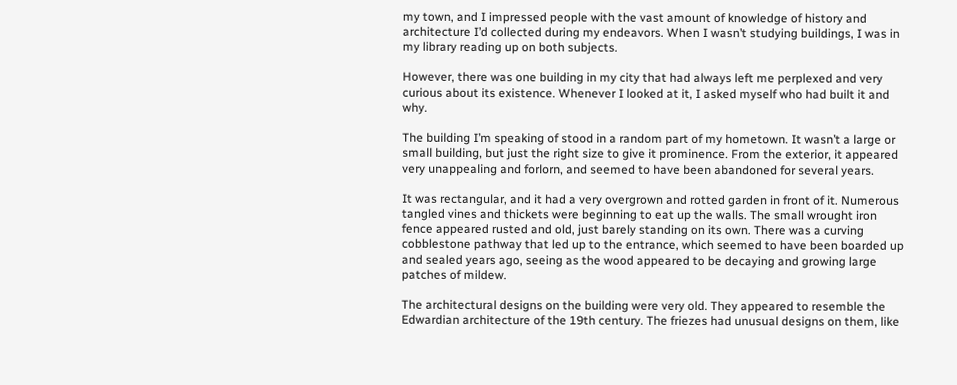my town, and I impressed people with the vast amount of knowledge of history and architecture I’d collected during my endeavors. When I wasn’t studying buildings, I was in my library reading up on both subjects.

However, there was one building in my city that had always left me perplexed and very curious about its existence. Whenever I looked at it, I asked myself who had built it and why.

The building I’m speaking of stood in a random part of my hometown. It wasn’t a large or small building, but just the right size to give it prominence. From the exterior, it appeared very unappealing and forlorn, and seemed to have been abandoned for several years.

It was rectangular, and it had a very overgrown and rotted garden in front of it. Numerous tangled vines and thickets were beginning to eat up the walls. The small wrought iron fence appeared rusted and old, just barely standing on its own. There was a curving cobblestone pathway that led up to the entrance, which seemed to have been boarded up and sealed years ago, seeing as the wood appeared to be decaying and growing large patches of mildew.

The architectural designs on the building were very old. They appeared to resemble the Edwardian architecture of the 19th century. The friezes had unusual designs on them, like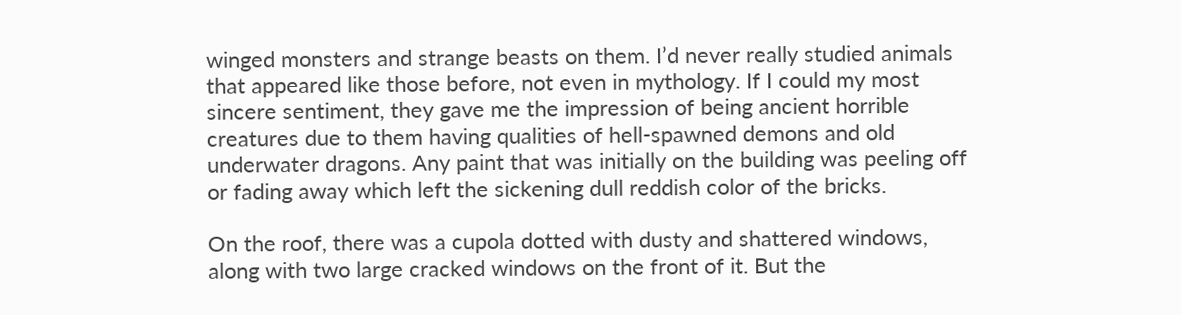winged monsters and strange beasts on them. I’d never really studied animals that appeared like those before, not even in mythology. If I could my most sincere sentiment, they gave me the impression of being ancient horrible creatures due to them having qualities of hell-spawned demons and old underwater dragons. Any paint that was initially on the building was peeling off or fading away which left the sickening dull reddish color of the bricks.

On the roof, there was a cupola dotted with dusty and shattered windows, along with two large cracked windows on the front of it. But the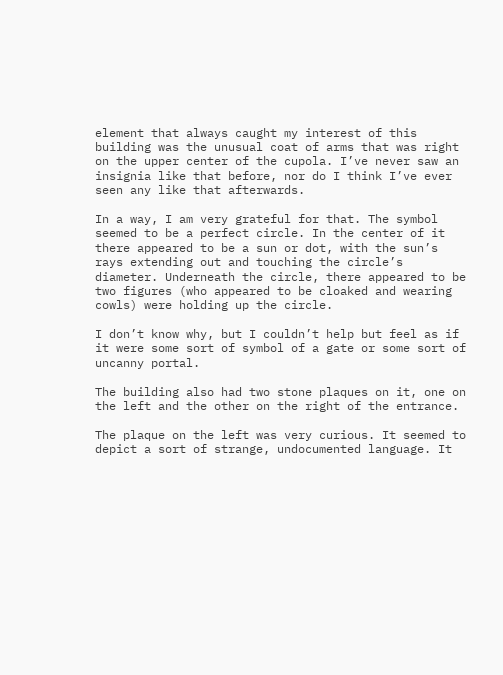element that always caught my interest of this building was the unusual coat of arms that was right on the upper center of the cupola. I’ve never saw an insignia like that before, nor do I think I’ve ever seen any like that afterwards.

In a way, I am very grateful for that. The symbol seemed to be a perfect circle. In the center of it there appeared to be a sun or dot, with the sun’s rays extending out and touching the circle’s diameter. Underneath the circle, there appeared to be two figures (who appeared to be cloaked and wearing cowls) were holding up the circle.

I don’t know why, but I couldn’t help but feel as if it were some sort of symbol of a gate or some sort of uncanny portal.

The building also had two stone plaques on it, one on the left and the other on the right of the entrance.

The plaque on the left was very curious. It seemed to depict a sort of strange, undocumented language. It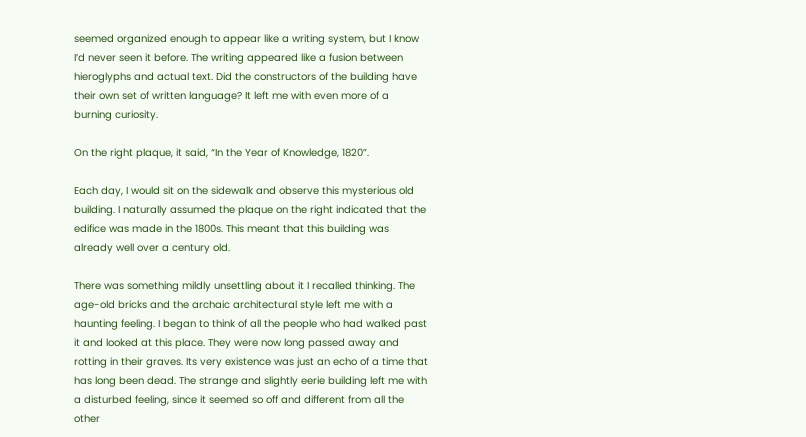seemed organized enough to appear like a writing system, but I know I’d never seen it before. The writing appeared like a fusion between hieroglyphs and actual text. Did the constructors of the building have their own set of written language? It left me with even more of a burning curiosity.

On the right plaque, it said, “In the Year of Knowledge, 1820”.

Each day, I would sit on the sidewalk and observe this mysterious old building. I naturally assumed the plaque on the right indicated that the edifice was made in the 1800s. This meant that this building was already well over a century old.

There was something mildly unsettling about it I recalled thinking. The age-old bricks and the archaic architectural style left me with a haunting feeling. I began to think of all the people who had walked past it and looked at this place. They were now long passed away and rotting in their graves. Its very existence was just an echo of a time that has long been dead. The strange and slightly eerie building left me with a disturbed feeling, since it seemed so off and different from all the other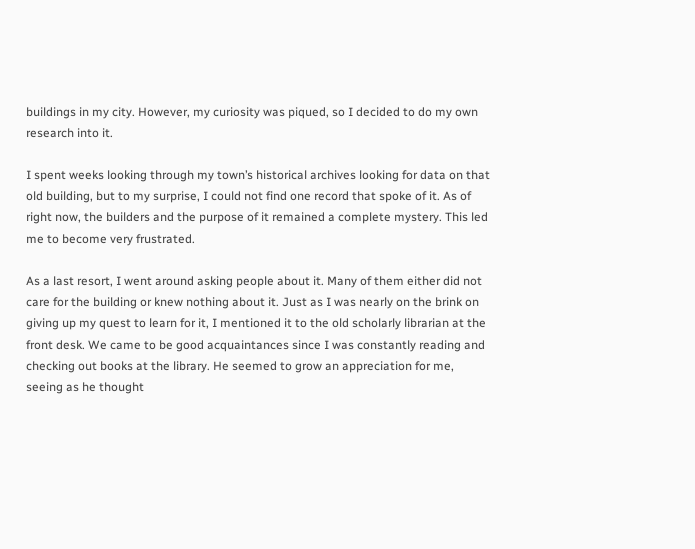buildings in my city. However, my curiosity was piqued, so I decided to do my own research into it.

I spent weeks looking through my town’s historical archives looking for data on that old building, but to my surprise, I could not find one record that spoke of it. As of right now, the builders and the purpose of it remained a complete mystery. This led me to become very frustrated.

As a last resort, I went around asking people about it. Many of them either did not care for the building or knew nothing about it. Just as I was nearly on the brink on giving up my quest to learn for it, I mentioned it to the old scholarly librarian at the front desk. We came to be good acquaintances since I was constantly reading and checking out books at the library. He seemed to grow an appreciation for me, seeing as he thought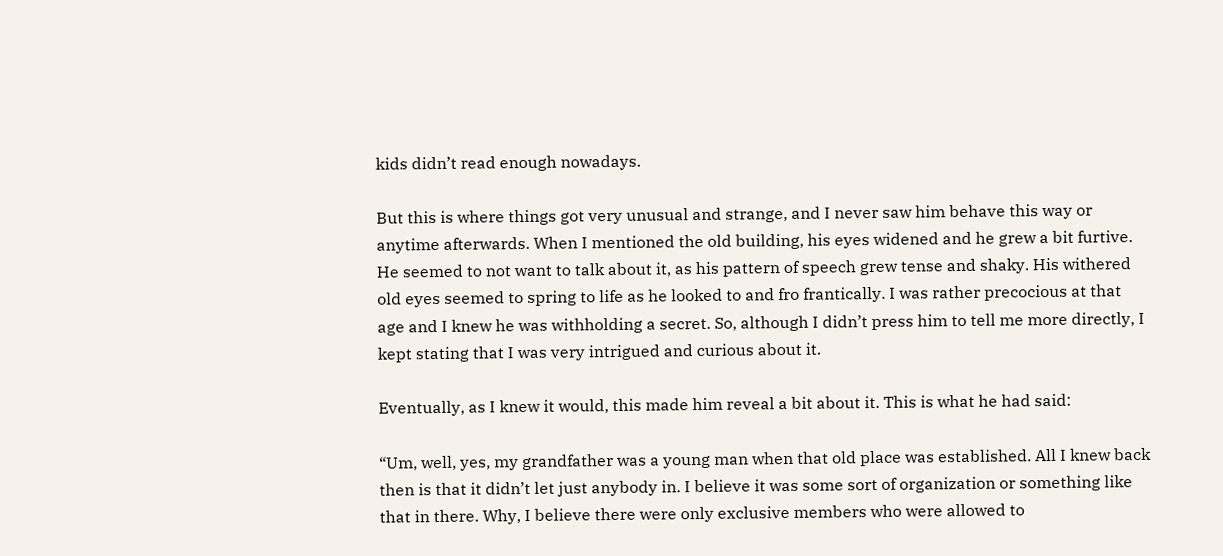kids didn’t read enough nowadays.

But this is where things got very unusual and strange, and I never saw him behave this way or anytime afterwards. When I mentioned the old building, his eyes widened and he grew a bit furtive. He seemed to not want to talk about it, as his pattern of speech grew tense and shaky. His withered old eyes seemed to spring to life as he looked to and fro frantically. I was rather precocious at that age and I knew he was withholding a secret. So, although I didn’t press him to tell me more directly, I kept stating that I was very intrigued and curious about it.

Eventually, as I knew it would, this made him reveal a bit about it. This is what he had said:

“Um, well, yes, my grandfather was a young man when that old place was established. All I knew back then is that it didn’t let just anybody in. I believe it was some sort of organization or something like that in there. Why, I believe there were only exclusive members who were allowed to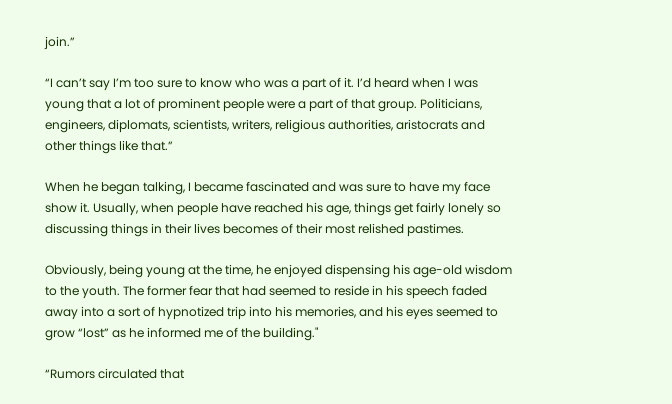join.”

“I can’t say I’m too sure to know who was a part of it. I’d heard when I was young that a lot of prominent people were a part of that group. Politicians, engineers, diplomats, scientists, writers, religious authorities, aristocrats and other things like that.”

When he began talking, I became fascinated and was sure to have my face show it. Usually, when people have reached his age, things get fairly lonely so discussing things in their lives becomes of their most relished pastimes.

Obviously, being young at the time, he enjoyed dispensing his age-old wisdom to the youth. The former fear that had seemed to reside in his speech faded away into a sort of hypnotized trip into his memories, and his eyes seemed to grow “lost” as he informed me of the building."

“Rumors circulated that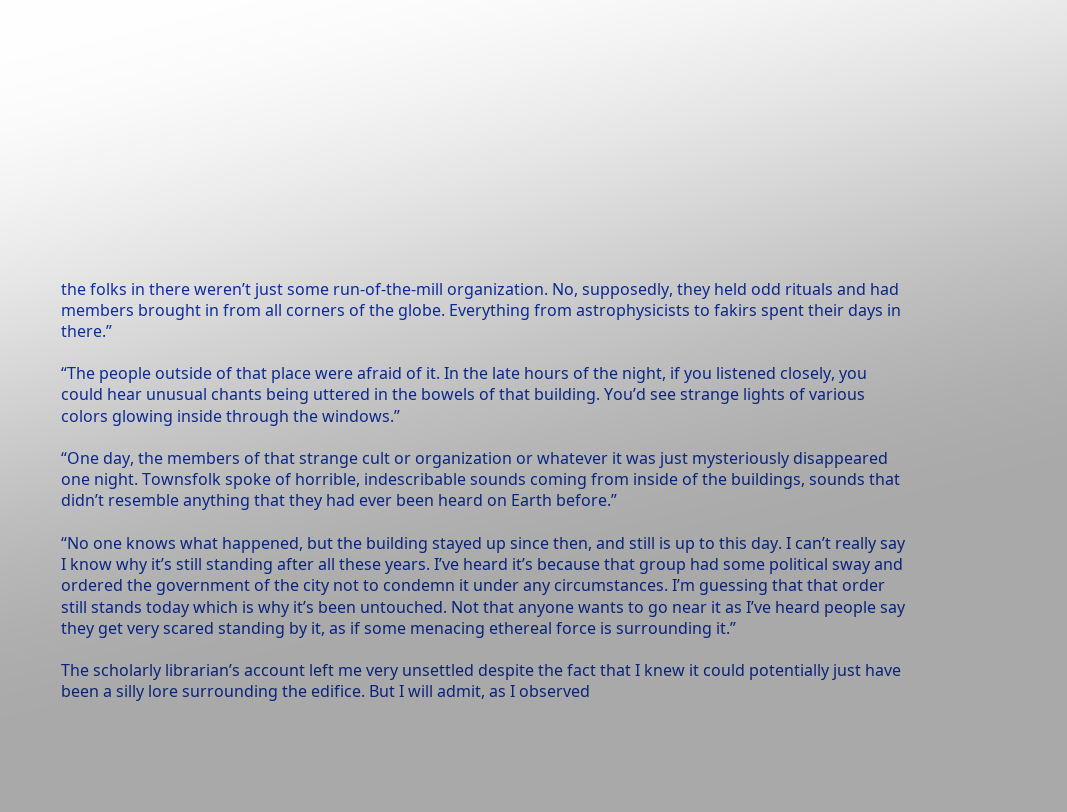the folks in there weren’t just some run-of-the-mill organization. No, supposedly, they held odd rituals and had members brought in from all corners of the globe. Everything from astrophysicists to fakirs spent their days in there.”

“The people outside of that place were afraid of it. In the late hours of the night, if you listened closely, you could hear unusual chants being uttered in the bowels of that building. You’d see strange lights of various colors glowing inside through the windows.”

“One day, the members of that strange cult or organization or whatever it was just mysteriously disappeared one night. Townsfolk spoke of horrible, indescribable sounds coming from inside of the buildings, sounds that didn’t resemble anything that they had ever been heard on Earth before.”

“No one knows what happened, but the building stayed up since then, and still is up to this day. I can’t really say I know why it’s still standing after all these years. I’ve heard it’s because that group had some political sway and ordered the government of the city not to condemn it under any circumstances. I’m guessing that that order still stands today which is why it’s been untouched. Not that anyone wants to go near it as I’ve heard people say they get very scared standing by it, as if some menacing ethereal force is surrounding it.”

The scholarly librarian’s account left me very unsettled despite the fact that I knew it could potentially just have been a silly lore surrounding the edifice. But I will admit, as I observed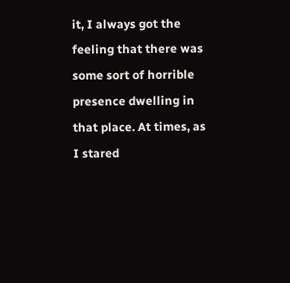it, I always got the feeling that there was some sort of horrible presence dwelling in that place. At times, as I stared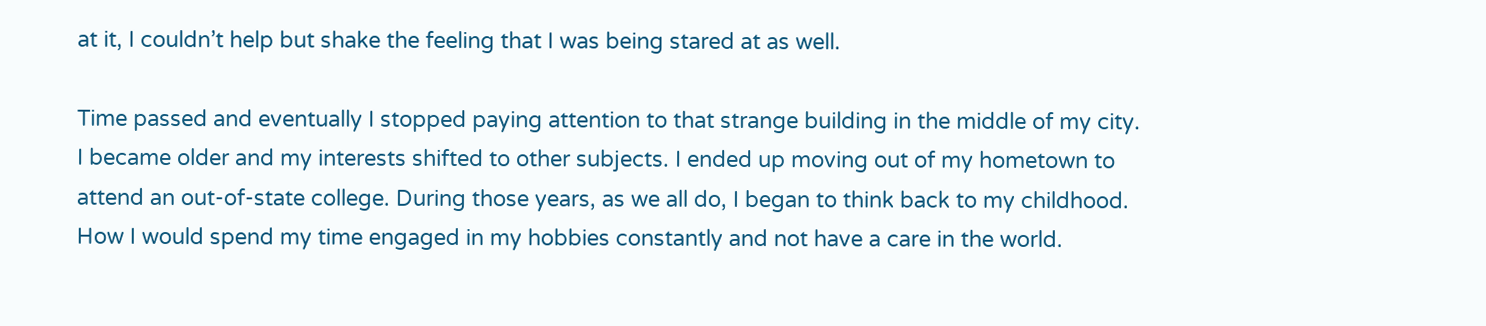at it, I couldn’t help but shake the feeling that I was being stared at as well.

Time passed and eventually I stopped paying attention to that strange building in the middle of my city. I became older and my interests shifted to other subjects. I ended up moving out of my hometown to attend an out-of-state college. During those years, as we all do, I began to think back to my childhood. How I would spend my time engaged in my hobbies constantly and not have a care in the world.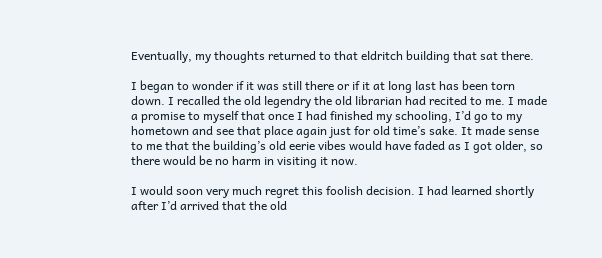Eventually, my thoughts returned to that eldritch building that sat there.

I began to wonder if it was still there or if it at long last has been torn down. I recalled the old legendry the old librarian had recited to me. I made a promise to myself that once I had finished my schooling, I’d go to my hometown and see that place again just for old time’s sake. It made sense to me that the building’s old eerie vibes would have faded as I got older, so there would be no harm in visiting it now.

I would soon very much regret this foolish decision. I had learned shortly after I’d arrived that the old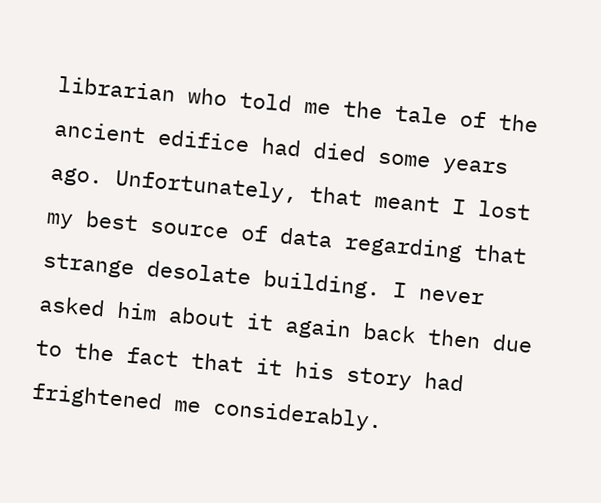librarian who told me the tale of the ancient edifice had died some years ago. Unfortunately, that meant I lost my best source of data regarding that strange desolate building. I never asked him about it again back then due to the fact that it his story had frightened me considerably.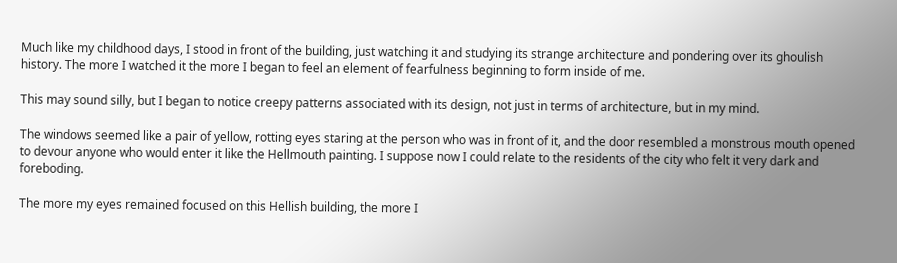Much like my childhood days, I stood in front of the building, just watching it and studying its strange architecture and pondering over its ghoulish history. The more I watched it the more I began to feel an element of fearfulness beginning to form inside of me.

This may sound silly, but I began to notice creepy patterns associated with its design, not just in terms of architecture, but in my mind.

The windows seemed like a pair of yellow, rotting eyes staring at the person who was in front of it, and the door resembled a monstrous mouth opened to devour anyone who would enter it like the Hellmouth painting. I suppose now I could relate to the residents of the city who felt it very dark and foreboding.

The more my eyes remained focused on this Hellish building, the more I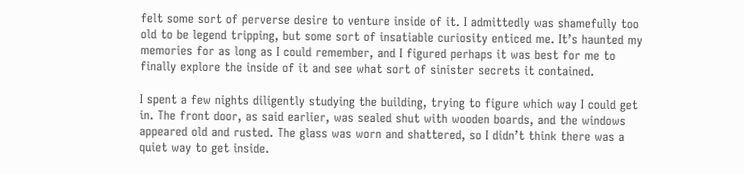felt some sort of perverse desire to venture inside of it. I admittedly was shamefully too old to be legend tripping, but some sort of insatiable curiosity enticed me. It’s haunted my memories for as long as I could remember, and I figured perhaps it was best for me to finally explore the inside of it and see what sort of sinister secrets it contained.

I spent a few nights diligently studying the building, trying to figure which way I could get in. The front door, as said earlier, was sealed shut with wooden boards, and the windows appeared old and rusted. The glass was worn and shattered, so I didn’t think there was a quiet way to get inside.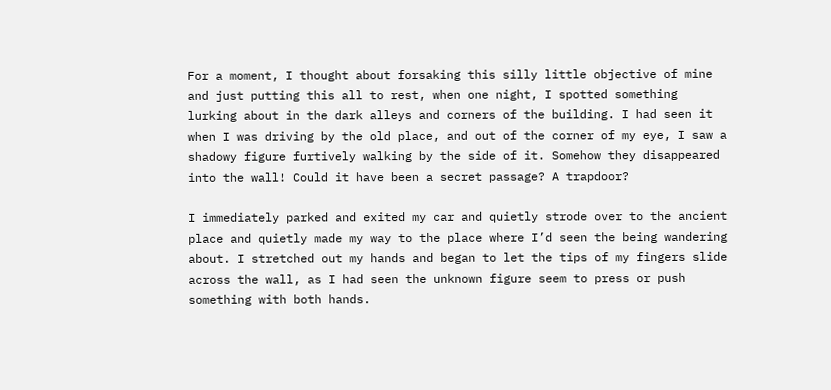For a moment, I thought about forsaking this silly little objective of mine and just putting this all to rest, when one night, I spotted something lurking about in the dark alleys and corners of the building. I had seen it when I was driving by the old place, and out of the corner of my eye, I saw a shadowy figure furtively walking by the side of it. Somehow they disappeared into the wall! Could it have been a secret passage? A trapdoor?

I immediately parked and exited my car and quietly strode over to the ancient place and quietly made my way to the place where I’d seen the being wandering about. I stretched out my hands and began to let the tips of my fingers slide across the wall, as I had seen the unknown figure seem to press or push something with both hands.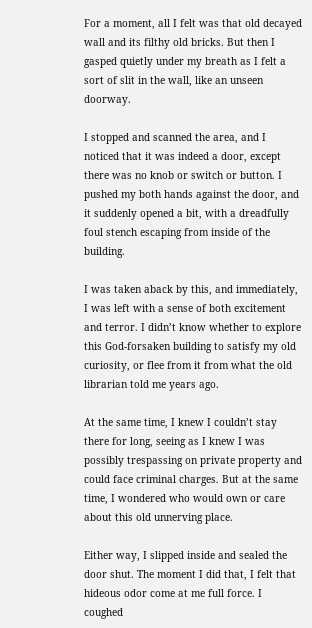For a moment, all I felt was that old decayed wall and its filthy old bricks. But then I gasped quietly under my breath as I felt a sort of slit in the wall, like an unseen doorway.

I stopped and scanned the area, and I noticed that it was indeed a door, except there was no knob or switch or button. I pushed my both hands against the door, and it suddenly opened a bit, with a dreadfully foul stench escaping from inside of the building.

I was taken aback by this, and immediately, I was left with a sense of both excitement and terror. I didn’t know whether to explore this God-forsaken building to satisfy my old curiosity, or flee from it from what the old librarian told me years ago.

At the same time, I knew I couldn’t stay there for long, seeing as I knew I was possibly trespassing on private property and could face criminal charges. But at the same time, I wondered who would own or care about this old unnerving place.

Either way, I slipped inside and sealed the door shut. The moment I did that, I felt that hideous odor come at me full force. I coughed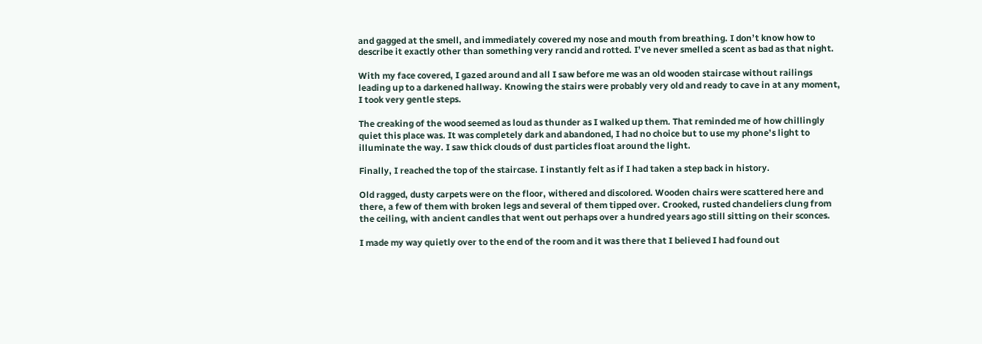and gagged at the smell, and immediately covered my nose and mouth from breathing. I don’t know how to describe it exactly other than something very rancid and rotted. I’ve never smelled a scent as bad as that night.

With my face covered, I gazed around and all I saw before me was an old wooden staircase without railings leading up to a darkened hallway. Knowing the stairs were probably very old and ready to cave in at any moment, I took very gentle steps.

The creaking of the wood seemed as loud as thunder as I walked up them. That reminded me of how chillingly quiet this place was. It was completely dark and abandoned, I had no choice but to use my phone’s light to illuminate the way. I saw thick clouds of dust particles float around the light.

Finally, I reached the top of the staircase. I instantly felt as if I had taken a step back in history.

Old ragged, dusty carpets were on the floor, withered and discolored. Wooden chairs were scattered here and there, a few of them with broken legs and several of them tipped over. Crooked, rusted chandeliers clung from the ceiling, with ancient candles that went out perhaps over a hundred years ago still sitting on their sconces.

I made my way quietly over to the end of the room and it was there that I believed I had found out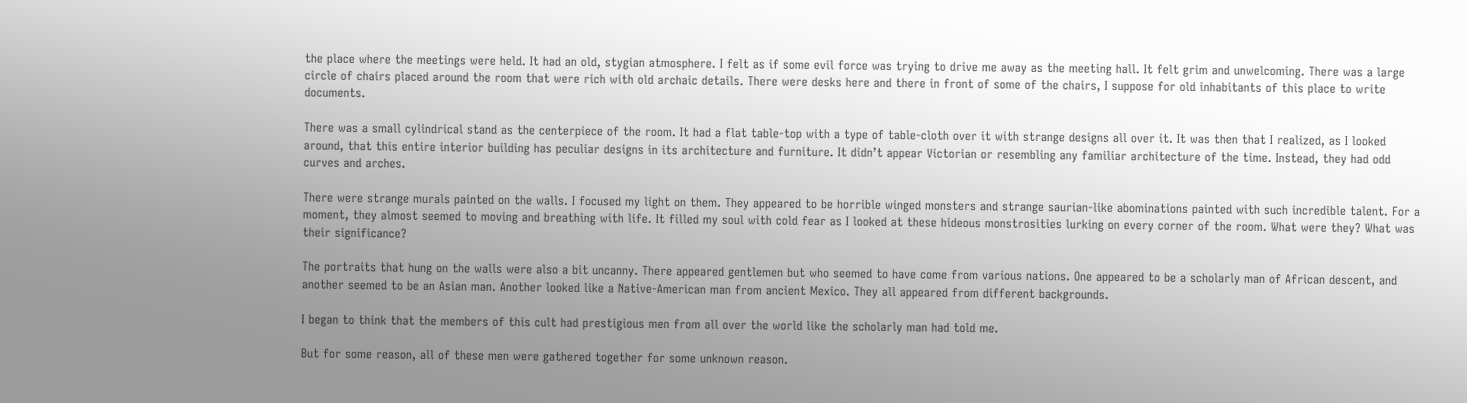the place where the meetings were held. It had an old, stygian atmosphere. I felt as if some evil force was trying to drive me away as the meeting hall. It felt grim and unwelcoming. There was a large circle of chairs placed around the room that were rich with old archaic details. There were desks here and there in front of some of the chairs, I suppose for old inhabitants of this place to write documents.

There was a small cylindrical stand as the centerpiece of the room. It had a flat table-top with a type of table-cloth over it with strange designs all over it. It was then that I realized, as I looked around, that this entire interior building has peculiar designs in its architecture and furniture. It didn’t appear Victorian or resembling any familiar architecture of the time. Instead, they had odd curves and arches.

There were strange murals painted on the walls. I focused my light on them. They appeared to be horrible winged monsters and strange saurian-like abominations painted with such incredible talent. For a moment, they almost seemed to moving and breathing with life. It filled my soul with cold fear as I looked at these hideous monstrosities lurking on every corner of the room. What were they? What was their significance?

The portraits that hung on the walls were also a bit uncanny. There appeared gentlemen but who seemed to have come from various nations. One appeared to be a scholarly man of African descent, and another seemed to be an Asian man. Another looked like a Native-American man from ancient Mexico. They all appeared from different backgrounds.

I began to think that the members of this cult had prestigious men from all over the world like the scholarly man had told me.

But for some reason, all of these men were gathered together for some unknown reason.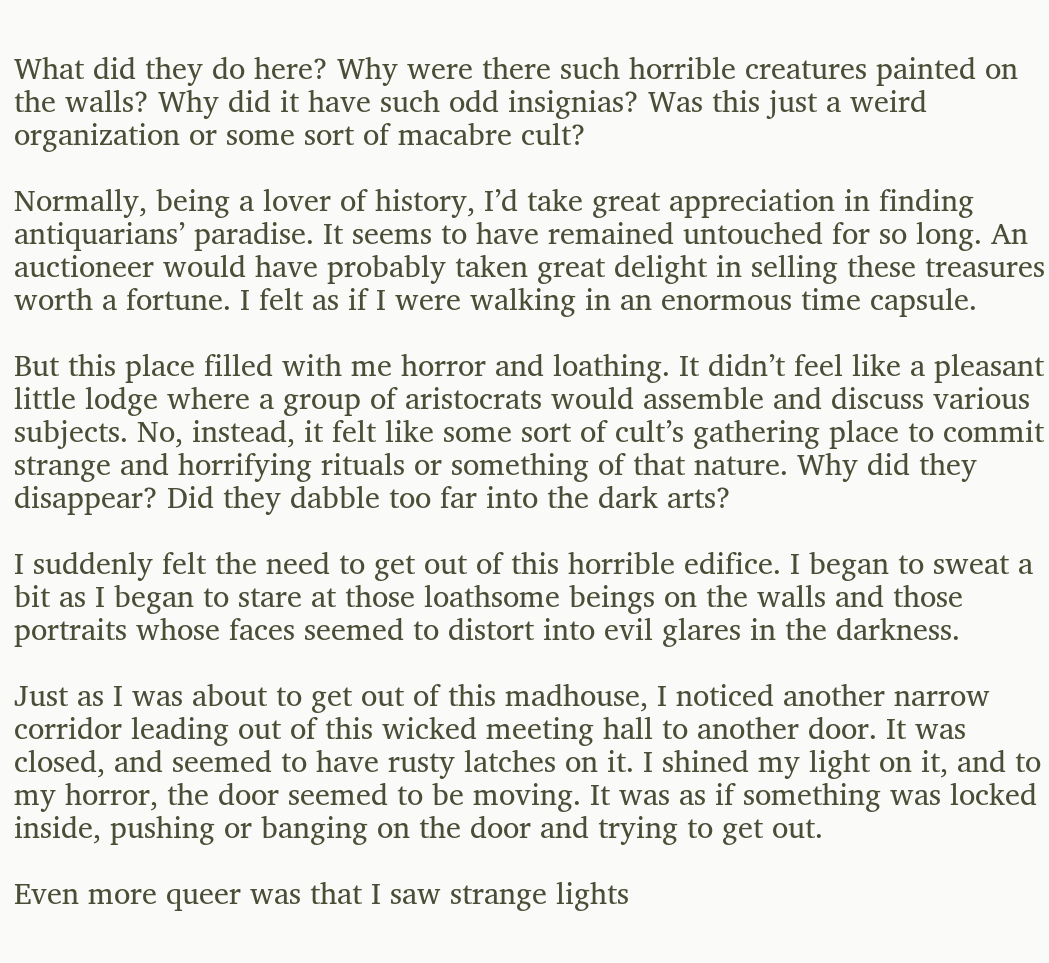What did they do here? Why were there such horrible creatures painted on the walls? Why did it have such odd insignias? Was this just a weird organization or some sort of macabre cult?

Normally, being a lover of history, I’d take great appreciation in finding antiquarians’ paradise. It seems to have remained untouched for so long. An auctioneer would have probably taken great delight in selling these treasures worth a fortune. I felt as if I were walking in an enormous time capsule.

But this place filled with me horror and loathing. It didn’t feel like a pleasant little lodge where a group of aristocrats would assemble and discuss various subjects. No, instead, it felt like some sort of cult’s gathering place to commit strange and horrifying rituals or something of that nature. Why did they disappear? Did they dabble too far into the dark arts?

I suddenly felt the need to get out of this horrible edifice. I began to sweat a bit as I began to stare at those loathsome beings on the walls and those portraits whose faces seemed to distort into evil glares in the darkness.

Just as I was about to get out of this madhouse, I noticed another narrow corridor leading out of this wicked meeting hall to another door. It was closed, and seemed to have rusty latches on it. I shined my light on it, and to my horror, the door seemed to be moving. It was as if something was locked inside, pushing or banging on the door and trying to get out.

Even more queer was that I saw strange lights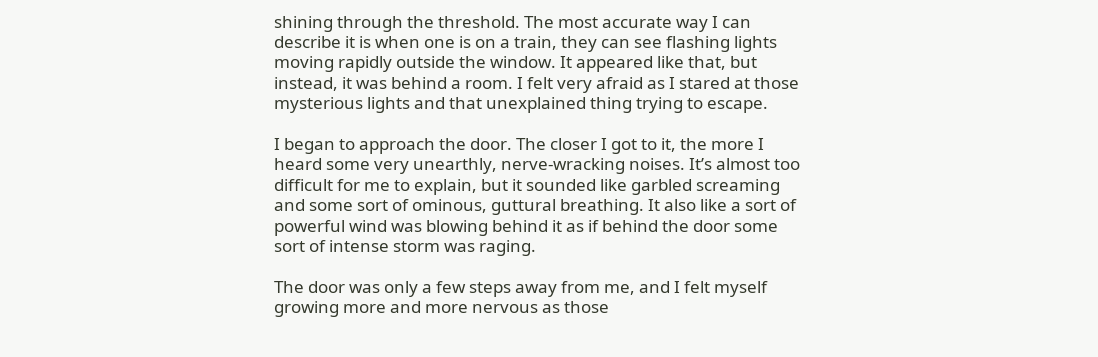shining through the threshold. The most accurate way I can describe it is when one is on a train, they can see flashing lights moving rapidly outside the window. It appeared like that, but instead, it was behind a room. I felt very afraid as I stared at those mysterious lights and that unexplained thing trying to escape.

I began to approach the door. The closer I got to it, the more I heard some very unearthly, nerve-wracking noises. It’s almost too difficult for me to explain, but it sounded like garbled screaming and some sort of ominous, guttural breathing. It also like a sort of powerful wind was blowing behind it as if behind the door some sort of intense storm was raging.

The door was only a few steps away from me, and I felt myself growing more and more nervous as those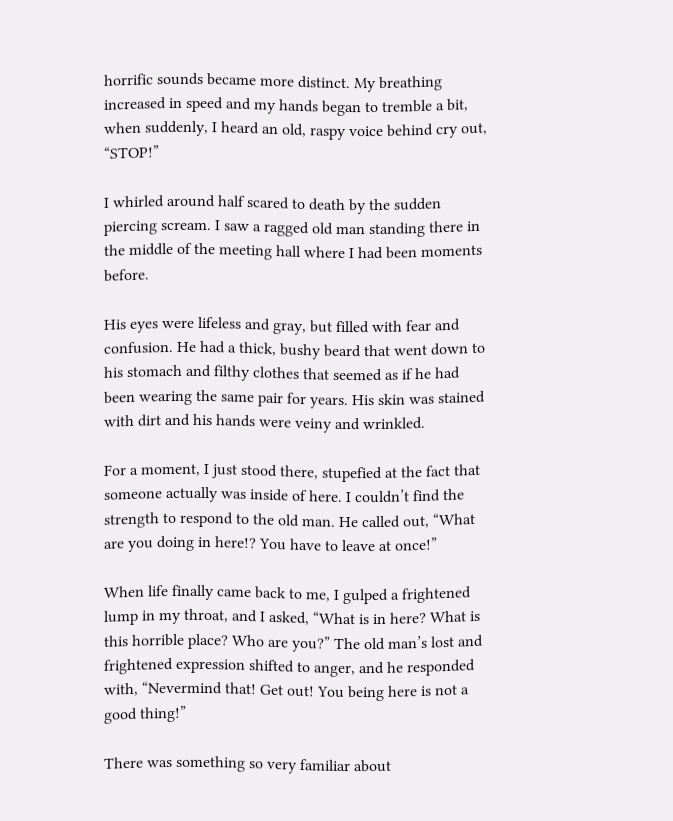horrific sounds became more distinct. My breathing increased in speed and my hands began to tremble a bit, when suddenly, I heard an old, raspy voice behind cry out, “STOP!”

I whirled around half scared to death by the sudden piercing scream. I saw a ragged old man standing there in the middle of the meeting hall where I had been moments before.

His eyes were lifeless and gray, but filled with fear and confusion. He had a thick, bushy beard that went down to his stomach and filthy clothes that seemed as if he had been wearing the same pair for years. His skin was stained with dirt and his hands were veiny and wrinkled.

For a moment, I just stood there, stupefied at the fact that someone actually was inside of here. I couldn’t find the strength to respond to the old man. He called out, “What are you doing in here!? You have to leave at once!”

When life finally came back to me, I gulped a frightened lump in my throat, and I asked, “What is in here? What is this horrible place? Who are you?” The old man’s lost and frightened expression shifted to anger, and he responded with, “Nevermind that! Get out! You being here is not a good thing!”

There was something so very familiar about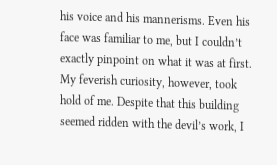his voice and his mannerisms. Even his face was familiar to me, but I couldn’t exactly pinpoint on what it was at first. My feverish curiosity, however, took hold of me. Despite that this building seemed ridden with the devil’s work, I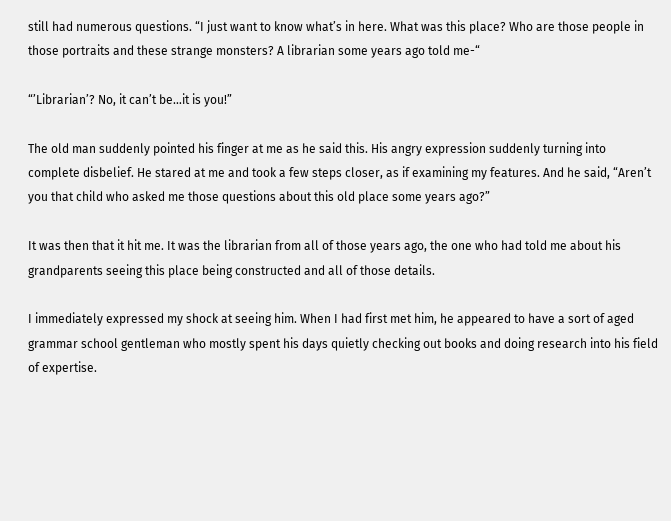still had numerous questions. “I just want to know what’s in here. What was this place? Who are those people in those portraits and these strange monsters? A librarian some years ago told me-“

“’Librarian’? No, it can’t be…it is you!”

The old man suddenly pointed his finger at me as he said this. His angry expression suddenly turning into complete disbelief. He stared at me and took a few steps closer, as if examining my features. And he said, “Aren’t you that child who asked me those questions about this old place some years ago?”

It was then that it hit me. It was the librarian from all of those years ago, the one who had told me about his grandparents seeing this place being constructed and all of those details.

I immediately expressed my shock at seeing him. When I had first met him, he appeared to have a sort of aged grammar school gentleman who mostly spent his days quietly checking out books and doing research into his field of expertise.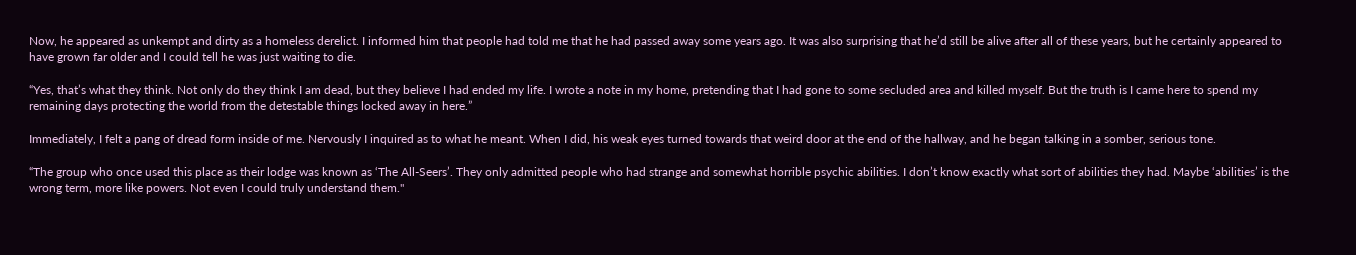Now, he appeared as unkempt and dirty as a homeless derelict. I informed him that people had told me that he had passed away some years ago. It was also surprising that he’d still be alive after all of these years, but he certainly appeared to have grown far older and I could tell he was just waiting to die.

“Yes, that’s what they think. Not only do they think I am dead, but they believe I had ended my life. I wrote a note in my home, pretending that I had gone to some secluded area and killed myself. But the truth is I came here to spend my remaining days protecting the world from the detestable things locked away in here.”

Immediately, I felt a pang of dread form inside of me. Nervously I inquired as to what he meant. When I did, his weak eyes turned towards that weird door at the end of the hallway, and he began talking in a somber, serious tone.

“The group who once used this place as their lodge was known as ‘The All-Seers’. They only admitted people who had strange and somewhat horrible psychic abilities. I don’t know exactly what sort of abilities they had. Maybe ‘abilities’ is the wrong term, more like powers. Not even I could truly understand them."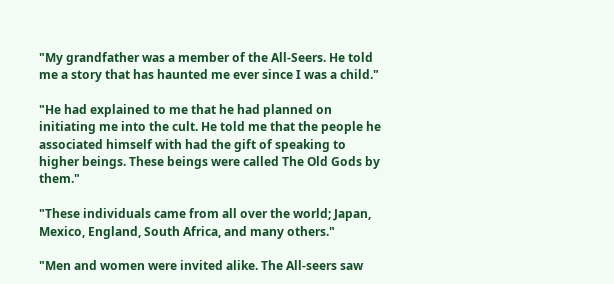"My grandfather was a member of the All-Seers. He told me a story that has haunted me ever since I was a child."

"He had explained to me that he had planned on initiating me into the cult. He told me that the people he associated himself with had the gift of speaking to higher beings. These beings were called The Old Gods by them."

"These individuals came from all over the world; Japan, Mexico, England, South Africa, and many others."

"Men and women were invited alike. The All-seers saw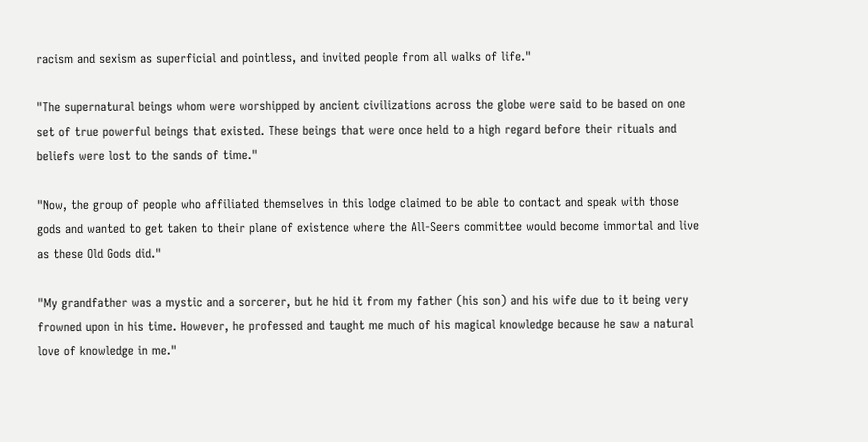racism and sexism as superficial and pointless, and invited people from all walks of life."

"The supernatural beings whom were worshipped by ancient civilizations across the globe were said to be based on one set of true powerful beings that existed. These beings that were once held to a high regard before their rituals and beliefs were lost to the sands of time."

"Now, the group of people who affiliated themselves in this lodge claimed to be able to contact and speak with those gods and wanted to get taken to their plane of existence where the All-Seers committee would become immortal and live as these Old Gods did."

"My grandfather was a mystic and a sorcerer, but he hid it from my father (his son) and his wife due to it being very frowned upon in his time. However, he professed and taught me much of his magical knowledge because he saw a natural love of knowledge in me."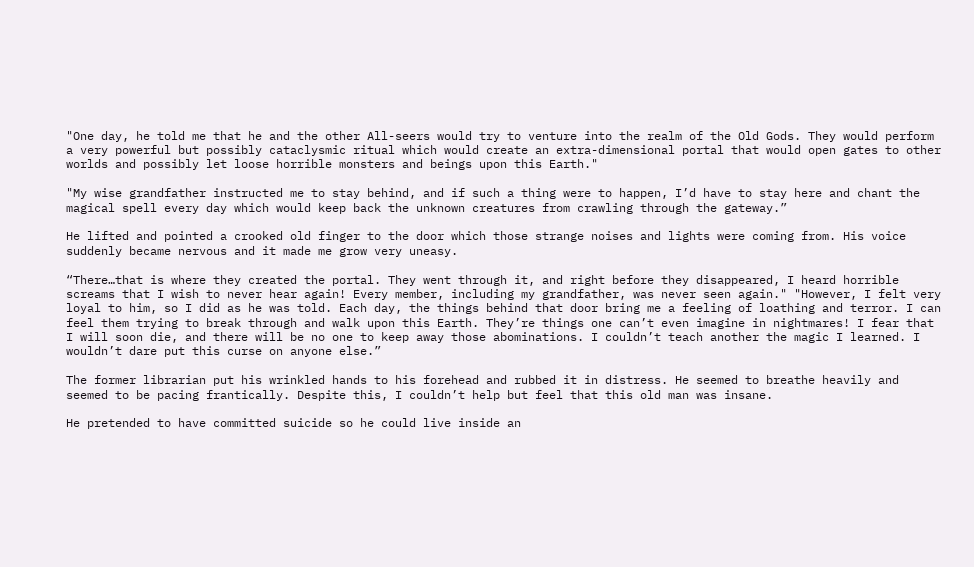"One day, he told me that he and the other All-seers would try to venture into the realm of the Old Gods. They would perform a very powerful but possibly cataclysmic ritual which would create an extra-dimensional portal that would open gates to other worlds and possibly let loose horrible monsters and beings upon this Earth."

"My wise grandfather instructed me to stay behind, and if such a thing were to happen, I’d have to stay here and chant the magical spell every day which would keep back the unknown creatures from crawling through the gateway.”

He lifted and pointed a crooked old finger to the door which those strange noises and lights were coming from. His voice suddenly became nervous and it made me grow very uneasy.

“There…that is where they created the portal. They went through it, and right before they disappeared, I heard horrible screams that I wish to never hear again! Every member, including my grandfather, was never seen again." "However, I felt very loyal to him, so I did as he was told. Each day, the things behind that door bring me a feeling of loathing and terror. I can feel them trying to break through and walk upon this Earth. They’re things one can’t even imagine in nightmares! I fear that I will soon die, and there will be no one to keep away those abominations. I couldn’t teach another the magic I learned. I wouldn’t dare put this curse on anyone else.”

The former librarian put his wrinkled hands to his forehead and rubbed it in distress. He seemed to breathe heavily and seemed to be pacing frantically. Despite this, I couldn’t help but feel that this old man was insane.

He pretended to have committed suicide so he could live inside an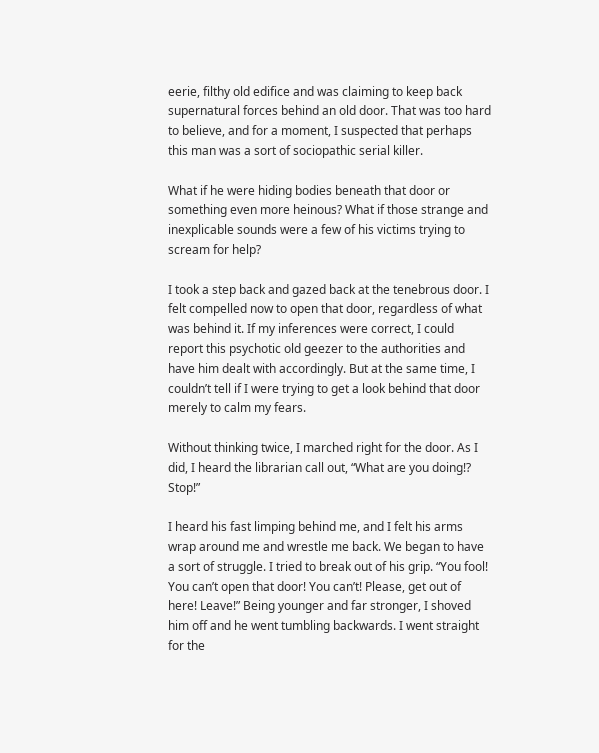eerie, filthy old edifice and was claiming to keep back supernatural forces behind an old door. That was too hard to believe, and for a moment, I suspected that perhaps this man was a sort of sociopathic serial killer.

What if he were hiding bodies beneath that door or something even more heinous? What if those strange and inexplicable sounds were a few of his victims trying to scream for help?

I took a step back and gazed back at the tenebrous door. I felt compelled now to open that door, regardless of what was behind it. If my inferences were correct, I could report this psychotic old geezer to the authorities and have him dealt with accordingly. But at the same time, I couldn’t tell if I were trying to get a look behind that door merely to calm my fears.

Without thinking twice, I marched right for the door. As I did, I heard the librarian call out, “What are you doing!? Stop!”

I heard his fast limping behind me, and I felt his arms wrap around me and wrestle me back. We began to have a sort of struggle. I tried to break out of his grip. “You fool! You can’t open that door! You can’t! Please, get out of here! Leave!” Being younger and far stronger, I shoved him off and he went tumbling backwards. I went straight for the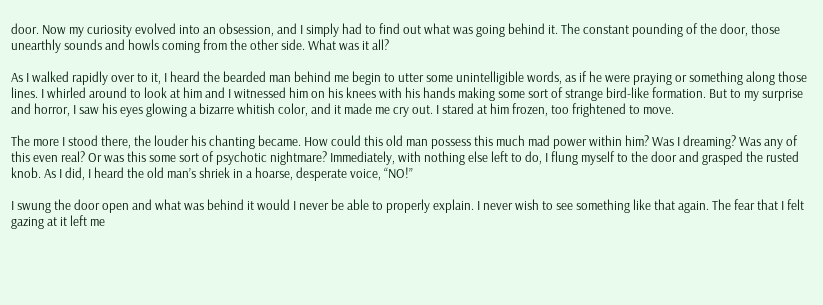door. Now my curiosity evolved into an obsession, and I simply had to find out what was going behind it. The constant pounding of the door, those unearthly sounds and howls coming from the other side. What was it all?

As I walked rapidly over to it, I heard the bearded man behind me begin to utter some unintelligible words, as if he were praying or something along those lines. I whirled around to look at him and I witnessed him on his knees with his hands making some sort of strange bird-like formation. But to my surprise and horror, I saw his eyes glowing a bizarre whitish color, and it made me cry out. I stared at him frozen, too frightened to move.

The more I stood there, the louder his chanting became. How could this old man possess this much mad power within him? Was I dreaming? Was any of this even real? Or was this some sort of psychotic nightmare? Immediately, with nothing else left to do, I flung myself to the door and grasped the rusted knob. As I did, I heard the old man’s shriek in a hoarse, desperate voice, “NO!”

I swung the door open and what was behind it would I never be able to properly explain. I never wish to see something like that again. The fear that I felt gazing at it left me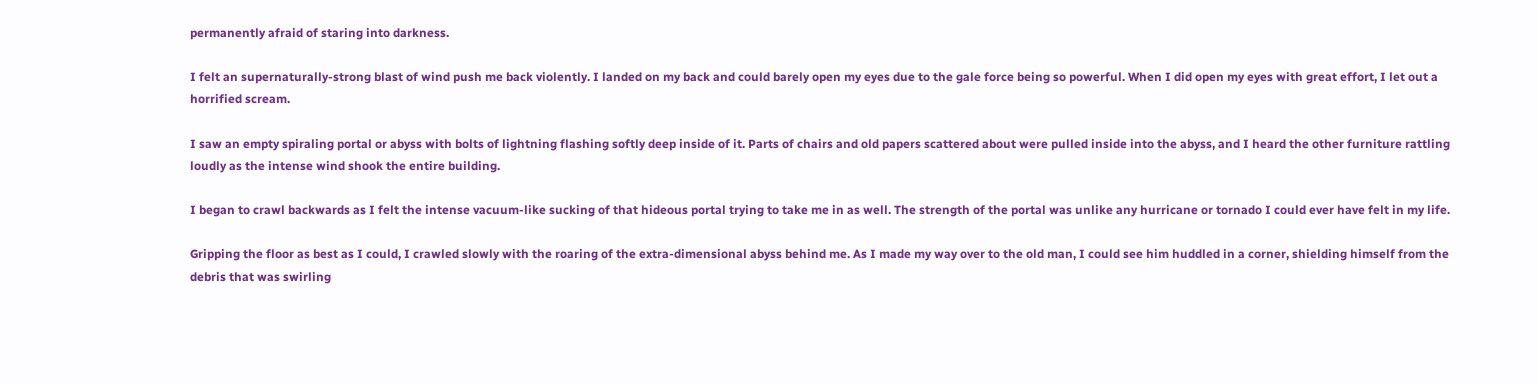permanently afraid of staring into darkness.

I felt an supernaturally-strong blast of wind push me back violently. I landed on my back and could barely open my eyes due to the gale force being so powerful. When I did open my eyes with great effort, I let out a horrified scream.

I saw an empty spiraling portal or abyss with bolts of lightning flashing softly deep inside of it. Parts of chairs and old papers scattered about were pulled inside into the abyss, and I heard the other furniture rattling loudly as the intense wind shook the entire building.

I began to crawl backwards as I felt the intense vacuum-like sucking of that hideous portal trying to take me in as well. The strength of the portal was unlike any hurricane or tornado I could ever have felt in my life.

Gripping the floor as best as I could, I crawled slowly with the roaring of the extra-dimensional abyss behind me. As I made my way over to the old man, I could see him huddled in a corner, shielding himself from the debris that was swirling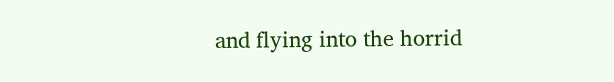and flying into the horrid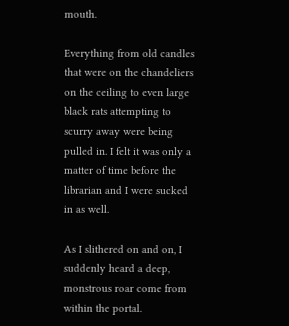mouth.

Everything from old candles that were on the chandeliers on the ceiling to even large black rats attempting to scurry away were being pulled in. I felt it was only a matter of time before the librarian and I were sucked in as well.

As I slithered on and on, I suddenly heard a deep, monstrous roar come from within the portal.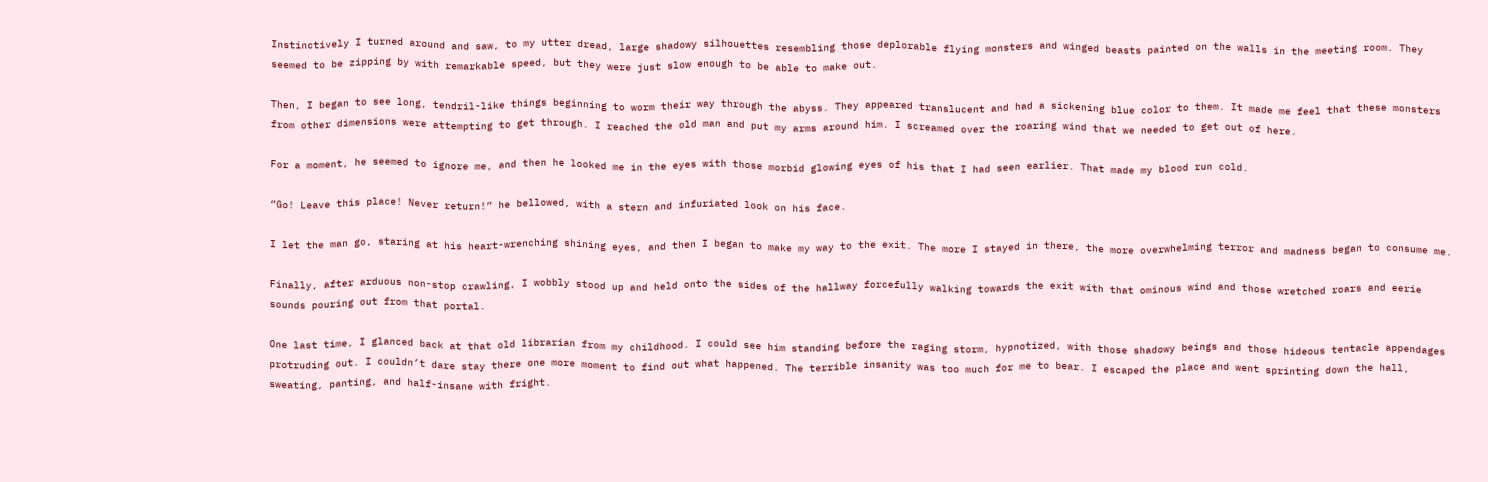Instinctively I turned around and saw, to my utter dread, large shadowy silhouettes resembling those deplorable flying monsters and winged beasts painted on the walls in the meeting room. They seemed to be zipping by with remarkable speed, but they were just slow enough to be able to make out.

Then, I began to see long, tendril-like things beginning to worm their way through the abyss. They appeared translucent and had a sickening blue color to them. It made me feel that these monsters from other dimensions were attempting to get through. I reached the old man and put my arms around him. I screamed over the roaring wind that we needed to get out of here.

For a moment, he seemed to ignore me, and then he looked me in the eyes with those morbid glowing eyes of his that I had seen earlier. That made my blood run cold.

“Go! Leave this place! Never return!” he bellowed, with a stern and infuriated look on his face.

I let the man go, staring at his heart-wrenching shining eyes, and then I began to make my way to the exit. The more I stayed in there, the more overwhelming terror and madness began to consume me.

Finally, after arduous non-stop crawling, I wobbly stood up and held onto the sides of the hallway forcefully walking towards the exit with that ominous wind and those wretched roars and eerie sounds pouring out from that portal.

One last time, I glanced back at that old librarian from my childhood. I could see him standing before the raging storm, hypnotized, with those shadowy beings and those hideous tentacle appendages protruding out. I couldn’t dare stay there one more moment to find out what happened. The terrible insanity was too much for me to bear. I escaped the place and went sprinting down the hall, sweating, panting, and half-insane with fright.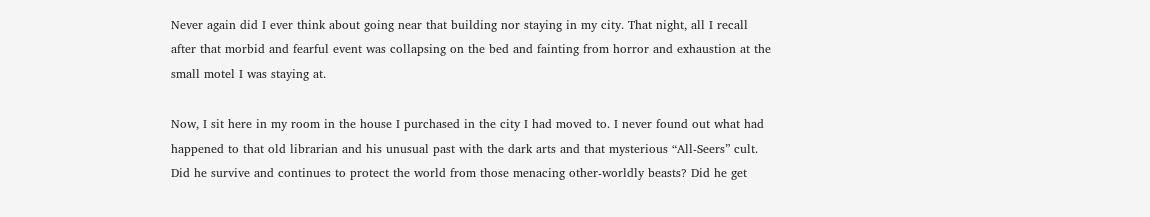Never again did I ever think about going near that building nor staying in my city. That night, all I recall after that morbid and fearful event was collapsing on the bed and fainting from horror and exhaustion at the small motel I was staying at.

Now, I sit here in my room in the house I purchased in the city I had moved to. I never found out what had happened to that old librarian and his unusual past with the dark arts and that mysterious “All-Seers” cult. Did he survive and continues to protect the world from those menacing other-worldly beasts? Did he get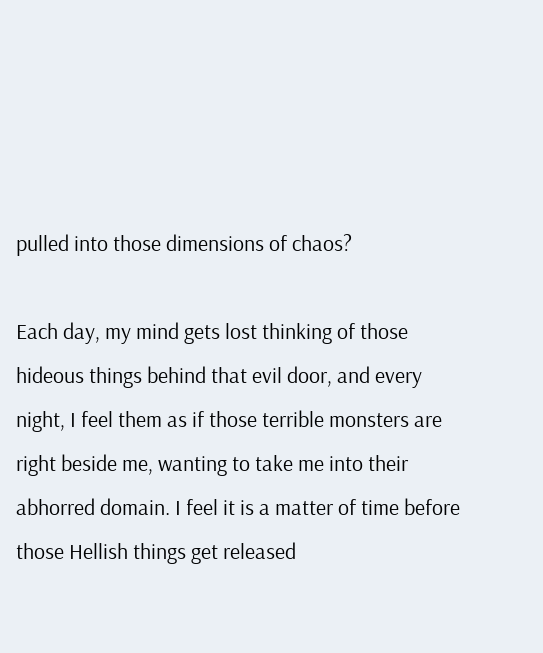pulled into those dimensions of chaos?

Each day, my mind gets lost thinking of those hideous things behind that evil door, and every night, I feel them as if those terrible monsters are right beside me, wanting to take me into their abhorred domain. I feel it is a matter of time before those Hellish things get released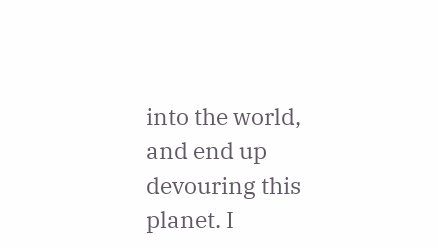into the world, and end up devouring this planet. I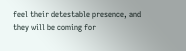feel their detestable presence, and they will be coming for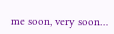me soon, very soon…